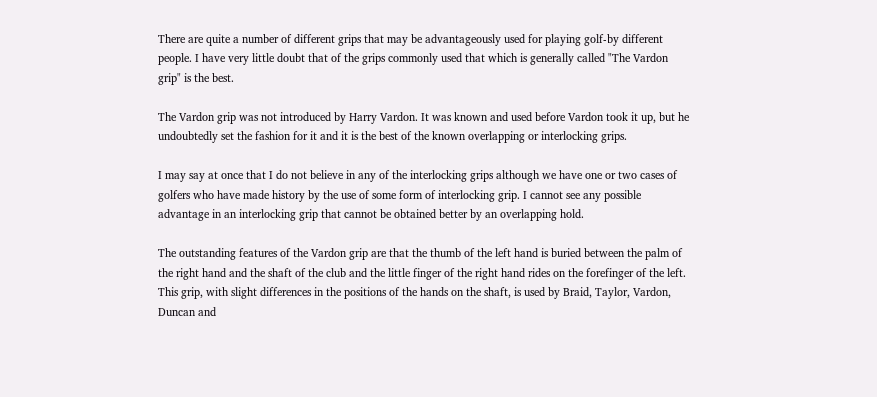There are quite a number of different grips that may be advantageously used for playing golf-by different people. I have very little doubt that of the grips commonly used that which is generally called "The Vardon grip" is the best.

The Vardon grip was not introduced by Harry Vardon. It was known and used before Vardon took it up, but he undoubtedly set the fashion for it and it is the best of the known overlapping or interlocking grips.

I may say at once that I do not believe in any of the interlocking grips although we have one or two cases of golfers who have made history by the use of some form of interlocking grip. I cannot see any possible advantage in an interlocking grip that cannot be obtained better by an overlapping hold.

The outstanding features of the Vardon grip are that the thumb of the left hand is buried between the palm of the right hand and the shaft of the club and the little finger of the right hand rides on the forefinger of the left. This grip, with slight differences in the positions of the hands on the shaft, is used by Braid, Taylor, Vardon, Duncan and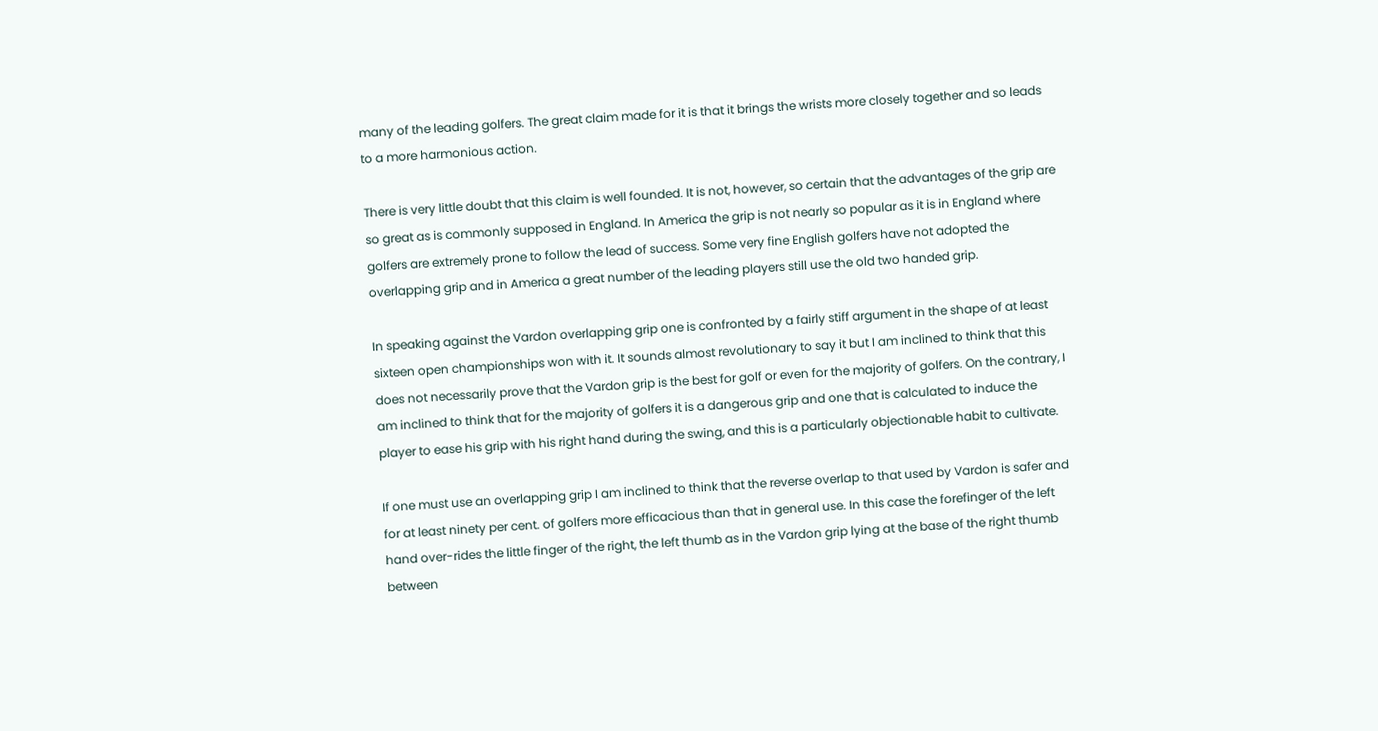many of the leading golfers. The great claim made for it is that it brings the wrists more closely together and so leads to a more harmonious action.

There is very little doubt that this claim is well founded. It is not, however, so certain that the advantages of the grip are so great as is commonly supposed in England. In America the grip is not nearly so popular as it is in England where golfers are extremely prone to follow the lead of success. Some very fine English golfers have not adopted the overlapping grip and in America a great number of the leading players still use the old two handed grip.

In speaking against the Vardon overlapping grip one is confronted by a fairly stiff argument in the shape of at least sixteen open championships won with it. It sounds almost revolutionary to say it but I am inclined to think that this does not necessarily prove that the Vardon grip is the best for golf or even for the majority of golfers. On the contrary, I am inclined to think that for the majority of golfers it is a dangerous grip and one that is calculated to induce the player to ease his grip with his right hand during the swing, and this is a particularly objectionable habit to cultivate.

If one must use an overlapping grip I am inclined to think that the reverse overlap to that used by Vardon is safer and for at least ninety per cent. of golfers more efficacious than that in general use. In this case the forefinger of the left hand over-rides the little finger of the right, the left thumb as in the Vardon grip lying at the base of the right thumb between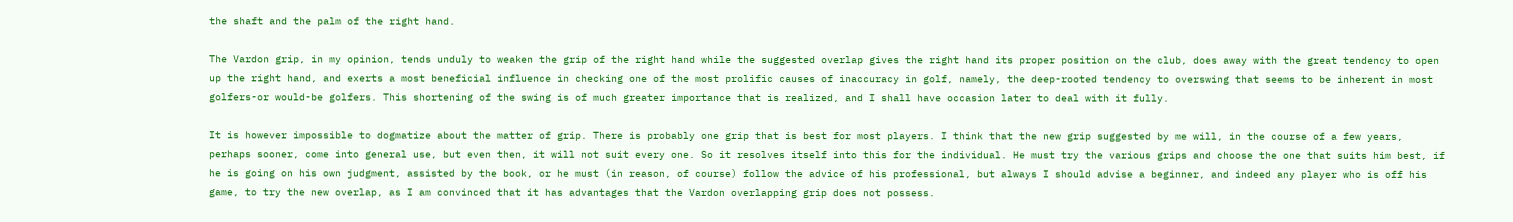the shaft and the palm of the right hand.

The Vardon grip, in my opinion, tends unduly to weaken the grip of the right hand while the suggested overlap gives the right hand its proper position on the club, does away with the great tendency to open up the right hand, and exerts a most beneficial influence in checking one of the most prolific causes of inaccuracy in golf, namely, the deep-rooted tendency to overswing that seems to be inherent in most golfers-or would-be golfers. This shortening of the swing is of much greater importance that is realized, and I shall have occasion later to deal with it fully.

It is however impossible to dogmatize about the matter of grip. There is probably one grip that is best for most players. I think that the new grip suggested by me will, in the course of a few years, perhaps sooner, come into general use, but even then, it will not suit every one. So it resolves itself into this for the individual. He must try the various grips and choose the one that suits him best, if he is going on his own judgment, assisted by the book, or he must (in reason, of course) follow the advice of his professional, but always I should advise a beginner, and indeed any player who is off his game, to try the new overlap, as I am convinced that it has advantages that the Vardon overlapping grip does not possess.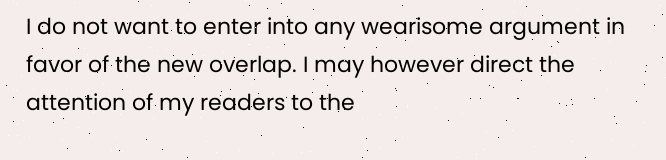I do not want to enter into any wearisome argument in favor of the new overlap. I may however direct the attention of my readers to the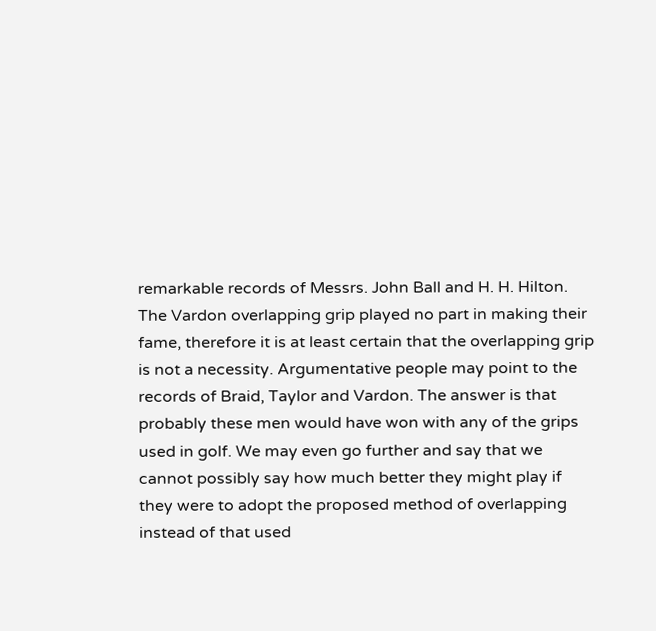remarkable records of Messrs. John Ball and H. H. Hilton. The Vardon overlapping grip played no part in making their fame, therefore it is at least certain that the overlapping grip is not a necessity. Argumentative people may point to the records of Braid, Taylor and Vardon. The answer is that probably these men would have won with any of the grips used in golf. We may even go further and say that we cannot possibly say how much better they might play if they were to adopt the proposed method of overlapping instead of that used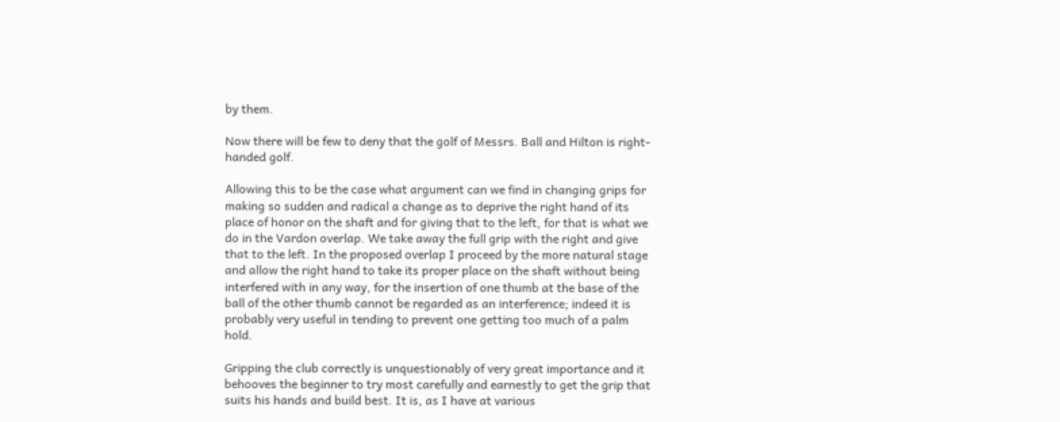by them.

Now there will be few to deny that the golf of Messrs. Ball and Hilton is right-handed golf.

Allowing this to be the case what argument can we find in changing grips for making so sudden and radical a change as to deprive the right hand of its place of honor on the shaft and for giving that to the left, for that is what we do in the Vardon overlap. We take away the full grip with the right and give that to the left. In the proposed overlap I proceed by the more natural stage and allow the right hand to take its proper place on the shaft without being interfered with in any way, for the insertion of one thumb at the base of the ball of the other thumb cannot be regarded as an interference; indeed it is probably very useful in tending to prevent one getting too much of a palm hold.

Gripping the club correctly is unquestionably of very great importance and it behooves the beginner to try most carefully and earnestly to get the grip that suits his hands and build best. It is, as I have at various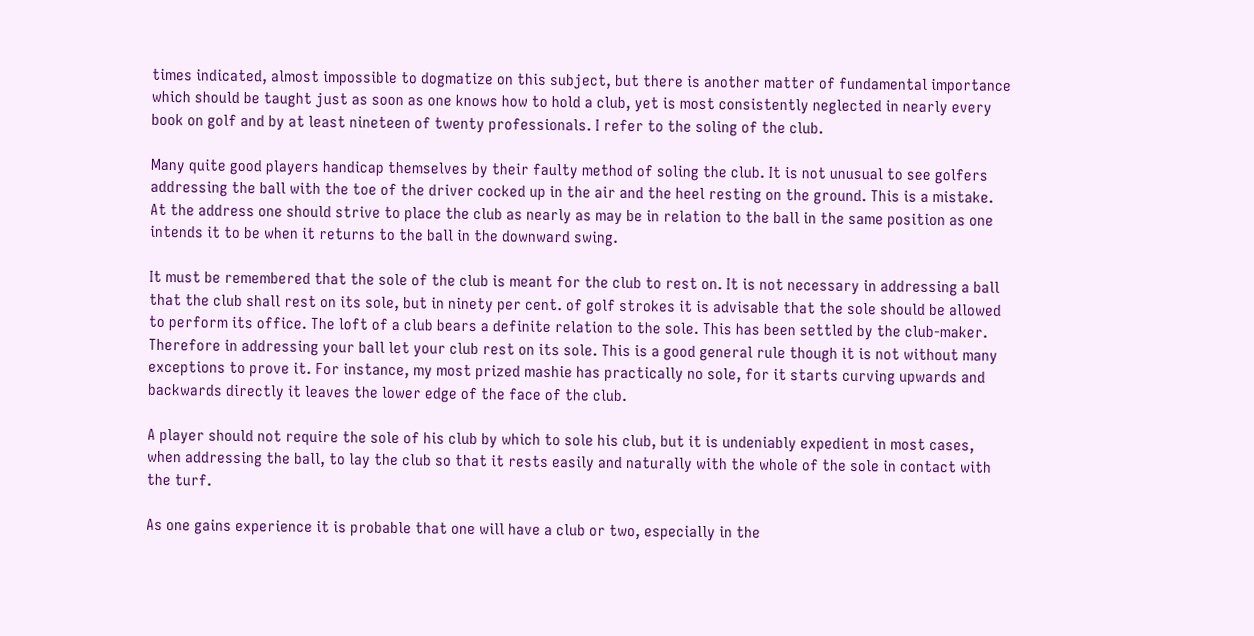times indicated, almost impossible to dogmatize on this subject, but there is another matter of fundamental importance which should be taught just as soon as one knows how to hold a club, yet is most consistently neglected in nearly every book on golf and by at least nineteen of twenty professionals. I refer to the soling of the club.

Many quite good players handicap themselves by their faulty method of soling the club. It is not unusual to see golfers addressing the ball with the toe of the driver cocked up in the air and the heel resting on the ground. This is a mistake. At the address one should strive to place the club as nearly as may be in relation to the ball in the same position as one intends it to be when it returns to the ball in the downward swing.

It must be remembered that the sole of the club is meant for the club to rest on. It is not necessary in addressing a ball that the club shall rest on its sole, but in ninety per cent. of golf strokes it is advisable that the sole should be allowed to perform its office. The loft of a club bears a definite relation to the sole. This has been settled by the club-maker. Therefore in addressing your ball let your club rest on its sole. This is a good general rule though it is not without many exceptions to prove it. For instance, my most prized mashie has practically no sole, for it starts curving upwards and backwards directly it leaves the lower edge of the face of the club.

A player should not require the sole of his club by which to sole his club, but it is undeniably expedient in most cases, when addressing the ball, to lay the club so that it rests easily and naturally with the whole of the sole in contact with the turf.

As one gains experience it is probable that one will have a club or two, especially in the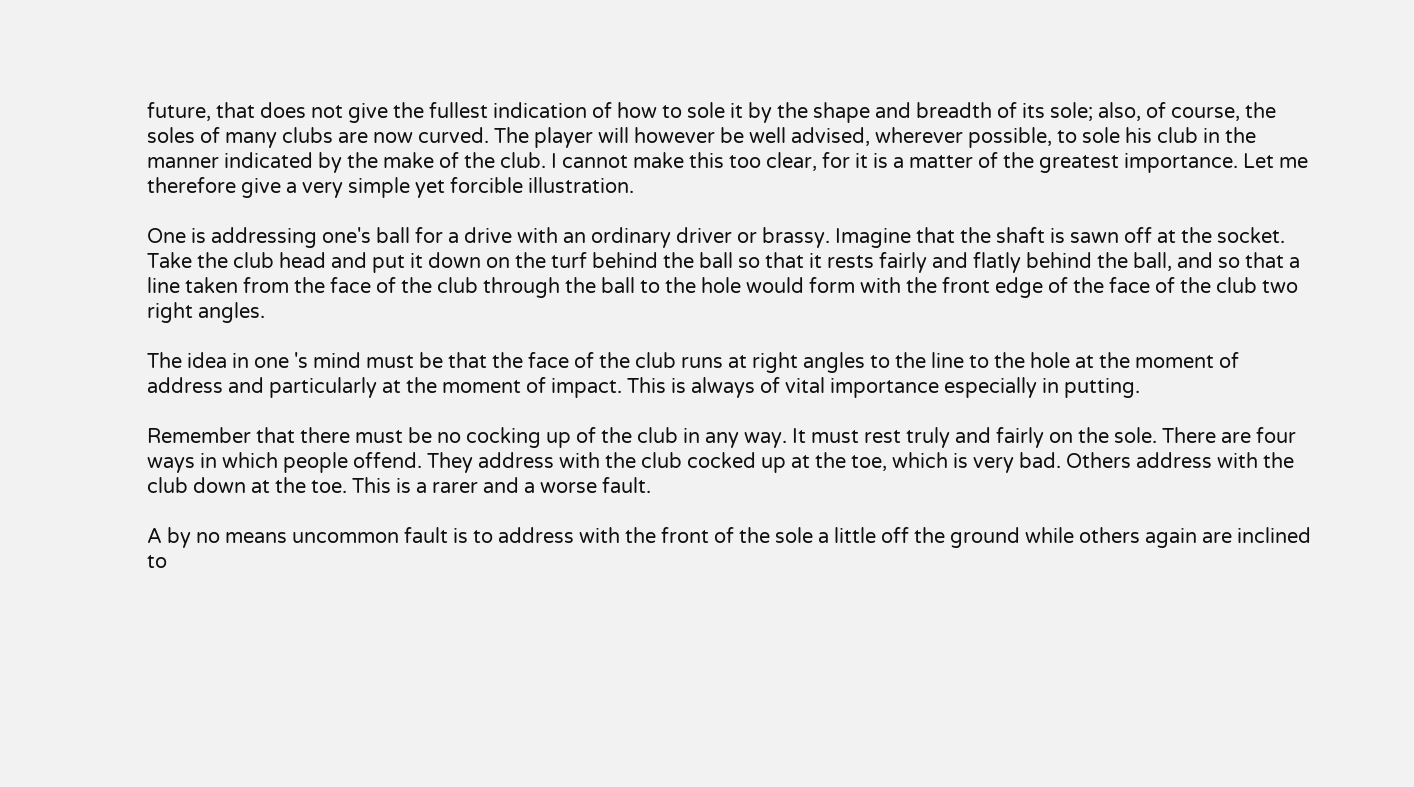future, that does not give the fullest indication of how to sole it by the shape and breadth of its sole; also, of course, the soles of many clubs are now curved. The player will however be well advised, wherever possible, to sole his club in the manner indicated by the make of the club. I cannot make this too clear, for it is a matter of the greatest importance. Let me therefore give a very simple yet forcible illustration.

One is addressing one's ball for a drive with an ordinary driver or brassy. Imagine that the shaft is sawn off at the socket. Take the club head and put it down on the turf behind the ball so that it rests fairly and flatly behind the ball, and so that a line taken from the face of the club through the ball to the hole would form with the front edge of the face of the club two right angles.

The idea in one 's mind must be that the face of the club runs at right angles to the line to the hole at the moment of address and particularly at the moment of impact. This is always of vital importance especially in putting.

Remember that there must be no cocking up of the club in any way. It must rest truly and fairly on the sole. There are four ways in which people offend. They address with the club cocked up at the toe, which is very bad. Others address with the club down at the toe. This is a rarer and a worse fault.

A by no means uncommon fault is to address with the front of the sole a little off the ground while others again are inclined to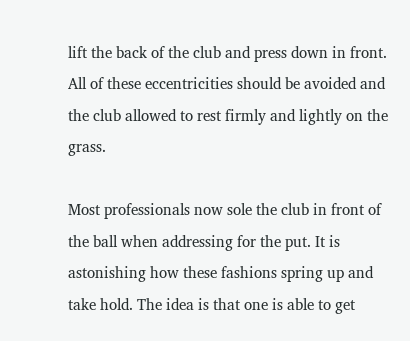lift the back of the club and press down in front. All of these eccentricities should be avoided and the club allowed to rest firmly and lightly on the grass.

Most professionals now sole the club in front of the ball when addressing for the put. It is astonishing how these fashions spring up and take hold. The idea is that one is able to get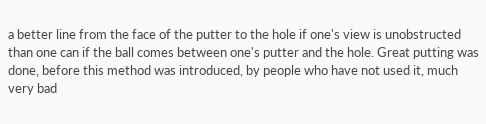a better line from the face of the putter to the hole if one's view is unobstructed than one can if the ball comes between one's putter and the hole. Great putting was done, before this method was introduced, by people who have not used it, much very bad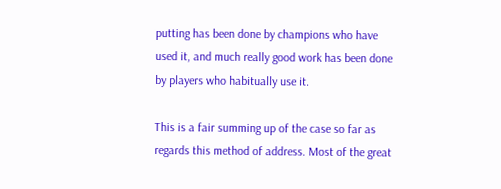putting has been done by champions who have used it, and much really good work has been done by players who habitually use it.

This is a fair summing up of the case so far as regards this method of address. Most of the great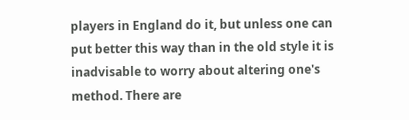players in England do it, but unless one can put better this way than in the old style it is inadvisable to worry about altering one's method. There are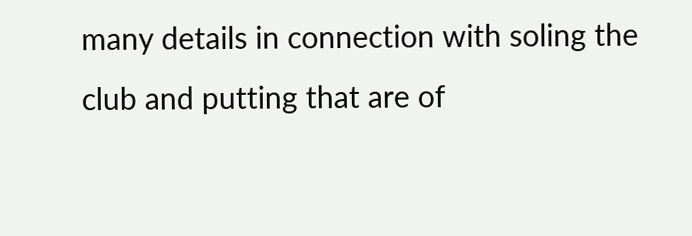many details in connection with soling the club and putting that are of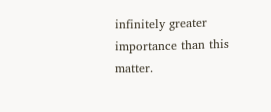infinitely greater importance than this matter.